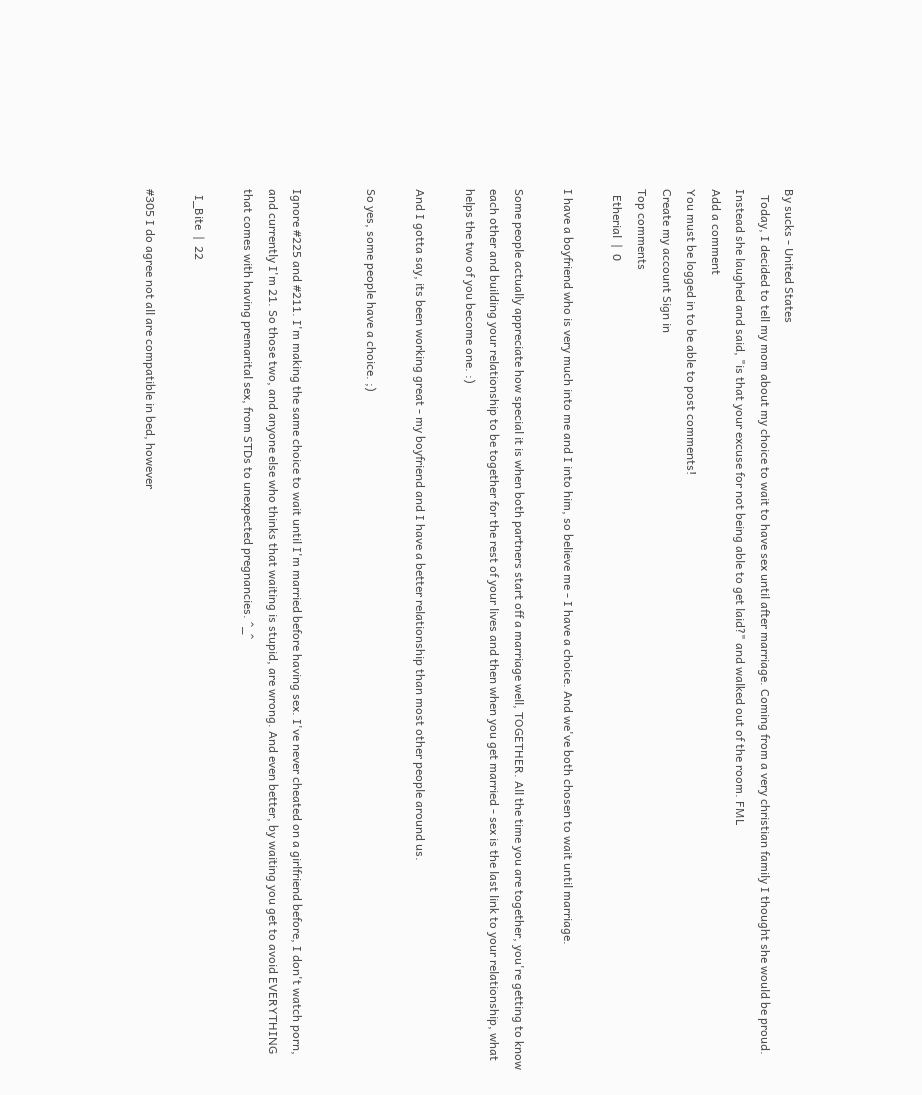By sucks - United States
  Today, I decided to tell my mom about my choice to wait to have sex until after marriage. Coming from a very christian family I thought she would be proud. Instead she laughed and said, "is that your excuse for not being able to get laid?" and walked out of the room. FML
Add a comment
You must be logged in to be able to post comments!
Create my account Sign in
Top comments
  Etherial  |  0

I have a boyfriend who is very much into me and I into him, so believe me - I have a choice. And we've both chosen to wait until marriage.

Some people actually appreciate how special it is when both partners start off a marriage well, TOGETHER. All the time you are together, you're getting to know each other and building your relationship to be together for the rest of your lives and then when you get married - sex is the last link to your relationship, what helps the two of you become one. :)

And I gotta say, its been working great - my boyfriend and I have a better relationship than most other people around us.

So yes, some people have a choice. ;)


Ignore #225 and #211. I'm making the same choice to wait until I'm married before having sex. I've never cheated on a girlfriend before, I don't watch porn, and currently I'm 21. So those two, and anyone else who thinks that waiting is stupid, are wrong. And even better, by waiting you get to avoid EVERYTHING that comes with having premarital sex, from STDs to unexpected pregnancies. ^_^

  I_Bite  |  22

#305 I do agree not all are compatible in bed, however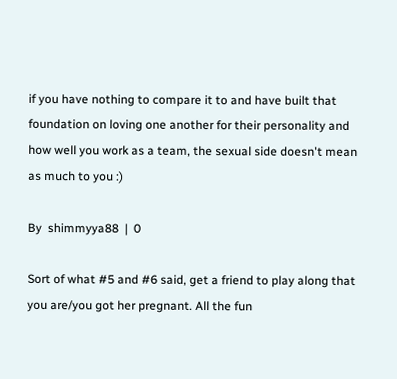if you have nothing to compare it to and have built that foundation on loving one another for their personality and how well you work as a team, the sexual side doesn't mean as much to you :)

By  shimmyya88  |  0

Sort of what #5 and #6 said, get a friend to play along that you are/you got her pregnant. All the fun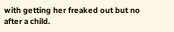with getting her freaked out but no after a child.